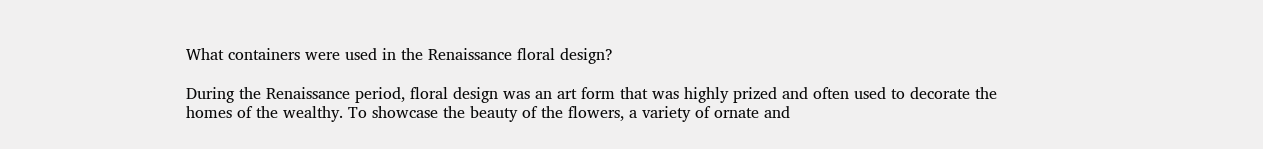What containers were used in the Renaissance floral design?

During the Renaissance period, floral design was an art form that was highly prized and often used to decorate the homes of the wealthy. To showcase the beauty of the flowers, a variety of ornate and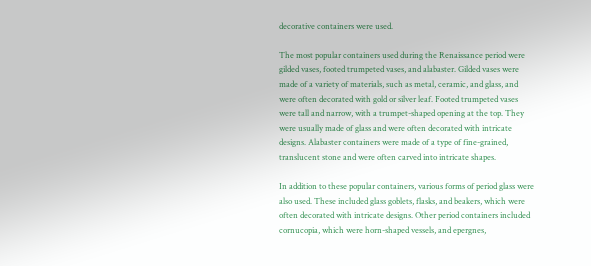decorative containers were used.

The most popular containers used during the Renaissance period were gilded vases, footed trumpeted vases, and alabaster. Gilded vases were made of a variety of materials, such as metal, ceramic, and glass, and were often decorated with gold or silver leaf. Footed trumpeted vases were tall and narrow, with a trumpet-shaped opening at the top. They were usually made of glass and were often decorated with intricate designs. Alabaster containers were made of a type of fine-grained, translucent stone and were often carved into intricate shapes.

In addition to these popular containers, various forms of period glass were also used. These included glass goblets, flasks, and beakers, which were often decorated with intricate designs. Other period containers included cornucopia, which were horn-shaped vessels, and epergnes,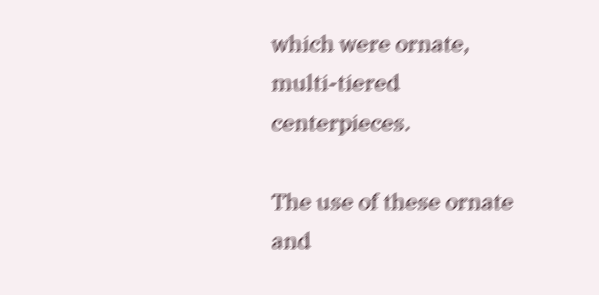which were ornate, multi-tiered centerpieces.

The use of these ornate and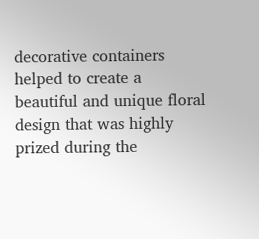decorative containers helped to create a beautiful and unique floral design that was highly prized during the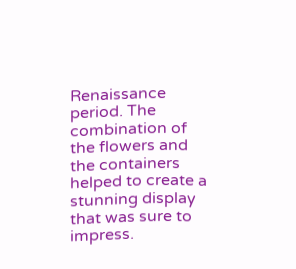Renaissance period. The combination of the flowers and the containers helped to create a stunning display that was sure to impress.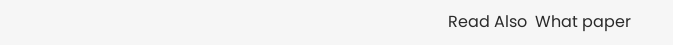Read Also  What paper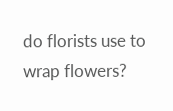do florists use to wrap flowers?